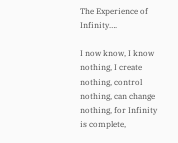The Experience of Infinity….

I now know, I know nothing, I create nothing, control nothing, can change nothing, for Infinity is complete,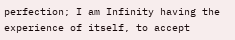perfection; I am Infinity having the experience of itself, to accept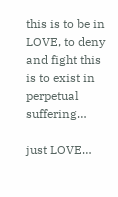this is to be in LOVE, to deny and fight this is to exist in perpetual suffering…

just LOVE…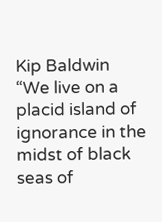Kip Baldwin
“We live on a placid island of ignorance in the midst of black seas of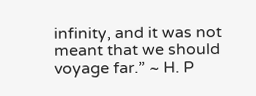infinity, and it was not meant that we should voyage far.” ~ H. P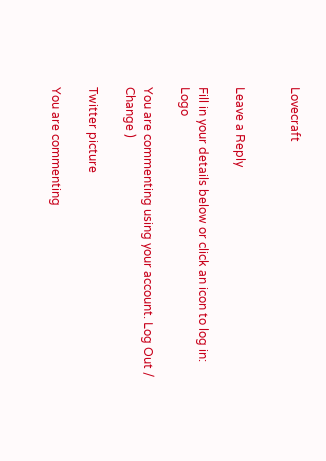Lovecraft


Leave a Reply

Fill in your details below or click an icon to log in: Logo

You are commenting using your account. Log Out /  Change )

Twitter picture

You are commenting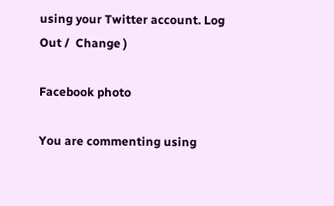using your Twitter account. Log Out /  Change )

Facebook photo

You are commenting using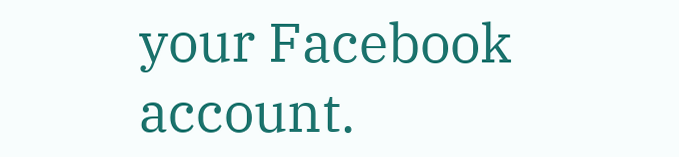your Facebook account.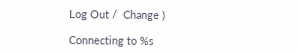Log Out /  Change )

Connecting to %s